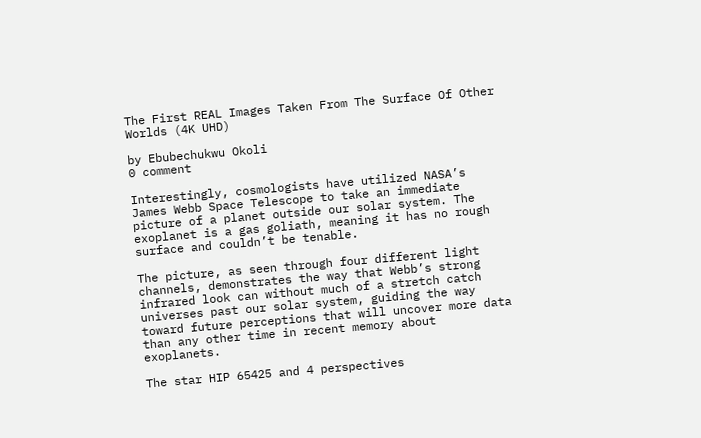The First REAL Images Taken From The Surface Of Other Worlds (4K UHD)

by Ebubechukwu Okoli
0 comment

Interestingly, cosmologists have utilized NASA’s James Webb Space Telescope to take an immediate picture of a planet outside our solar system. The exoplanet is a gas goliath, meaning it has no rough surface and couldn’t be tenable.

The picture, as seen through four different light channels, demonstrates the way that Webb’s strong infrared look can without much of a stretch catch universes past our solar system, guiding the way toward future perceptions that will uncover more data than any other time in recent memory about exoplanets.

The star HIP 65425 and 4 perspectives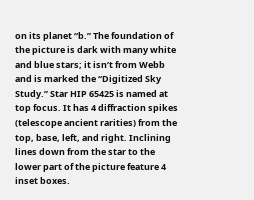on its planet “b.” The foundation of the picture is dark with many white and blue stars; it isn’t from Webb and is marked the “Digitized Sky Study.” Star HIP 65425 is named at top focus. It has 4 diffraction spikes (telescope ancient rarities) from the top, base, left, and right. Inclining lines down from the star to the lower part of the picture feature 4 inset boxes.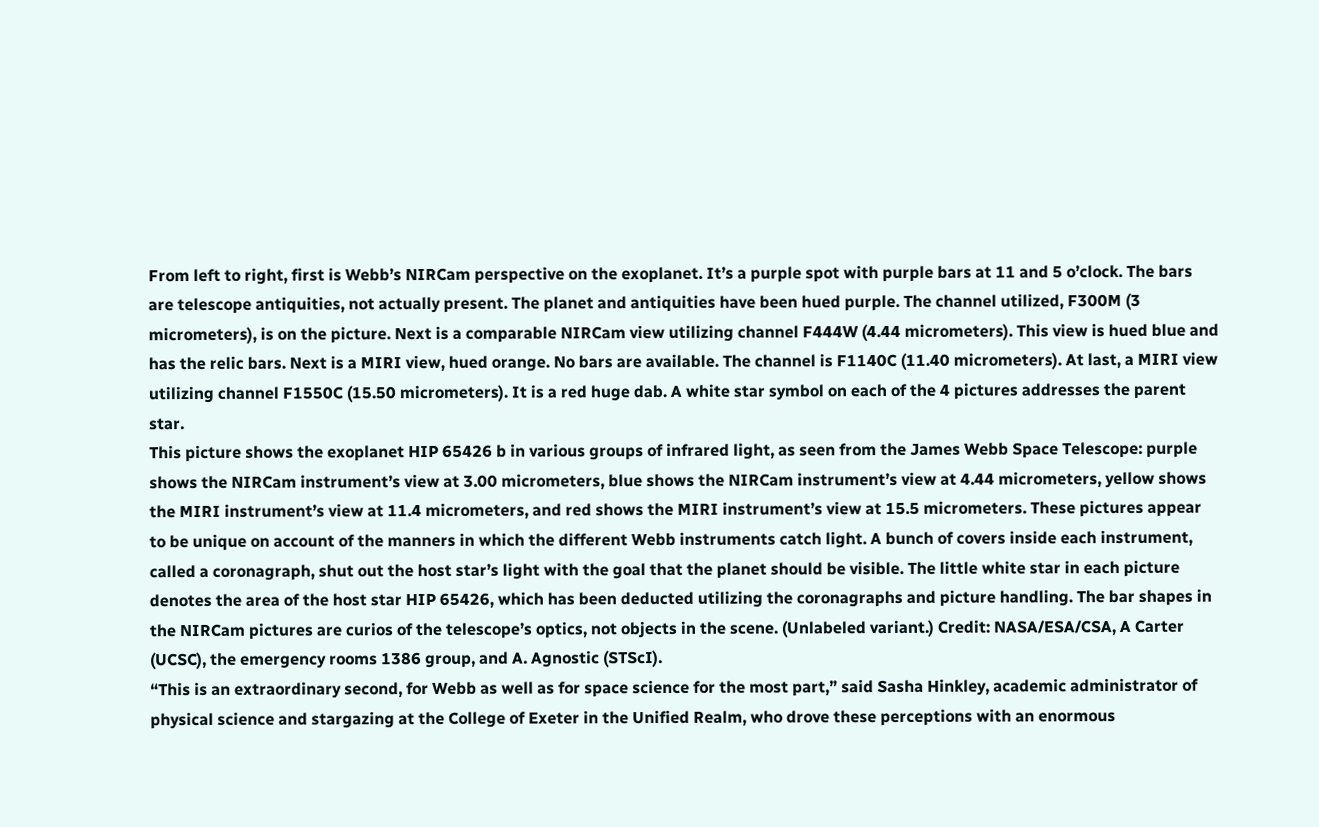From left to right, first is Webb’s NIRCam perspective on the exoplanet. It’s a purple spot with purple bars at 11 and 5 o’clock. The bars are telescope antiquities, not actually present. The planet and antiquities have been hued purple. The channel utilized, F300M (3 micrometers), is on the picture. Next is a comparable NIRCam view utilizing channel F444W (4.44 micrometers). This view is hued blue and has the relic bars. Next is a MIRI view, hued orange. No bars are available. The channel is F1140C (11.40 micrometers). At last, a MIRI view utilizing channel F1550C (15.50 micrometers). It is a red huge dab. A white star symbol on each of the 4 pictures addresses the parent star.
This picture shows the exoplanet HIP 65426 b in various groups of infrared light, as seen from the James Webb Space Telescope: purple shows the NIRCam instrument’s view at 3.00 micrometers, blue shows the NIRCam instrument’s view at 4.44 micrometers, yellow shows the MIRI instrument’s view at 11.4 micrometers, and red shows the MIRI instrument’s view at 15.5 micrometers. These pictures appear to be unique on account of the manners in which the different Webb instruments catch light. A bunch of covers inside each instrument, called a coronagraph, shut out the host star’s light with the goal that the planet should be visible. The little white star in each picture denotes the area of the host star HIP 65426, which has been deducted utilizing the coronagraphs and picture handling. The bar shapes in the NIRCam pictures are curios of the telescope’s optics, not objects in the scene. (Unlabeled variant.) Credit: NASA/ESA/CSA, A Carter (UCSC), the emergency rooms 1386 group, and A. Agnostic (STScI).
“This is an extraordinary second, for Webb as well as for space science for the most part,” said Sasha Hinkley, academic administrator of physical science and stargazing at the College of Exeter in the Unified Realm, who drove these perceptions with an enormous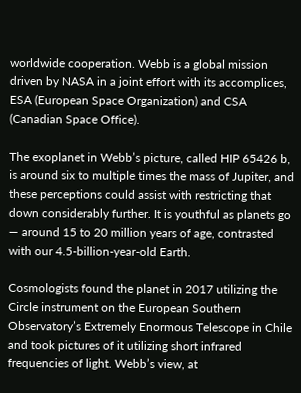worldwide cooperation. Webb is a global mission driven by NASA in a joint effort with its accomplices, ESA (European Space Organization) and CSA (Canadian Space Office).

The exoplanet in Webb’s picture, called HIP 65426 b, is around six to multiple times the mass of Jupiter, and these perceptions could assist with restricting that down considerably further. It is youthful as planets go — around 15 to 20 million years of age, contrasted with our 4.5-billion-year-old Earth.

Cosmologists found the planet in 2017 utilizing the Circle instrument on the European Southern Observatory’s Extremely Enormous Telescope in Chile and took pictures of it utilizing short infrared frequencies of light. Webb’s view, at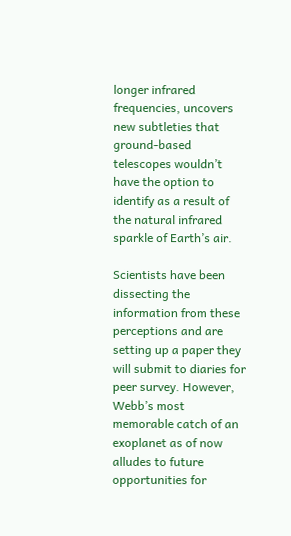longer infrared frequencies, uncovers new subtleties that ground-based telescopes wouldn’t have the option to identify as a result of the natural infrared sparkle of Earth’s air.

Scientists have been dissecting the information from these perceptions and are setting up a paper they will submit to diaries for peer survey. However, Webb’s most memorable catch of an exoplanet as of now alludes to future opportunities for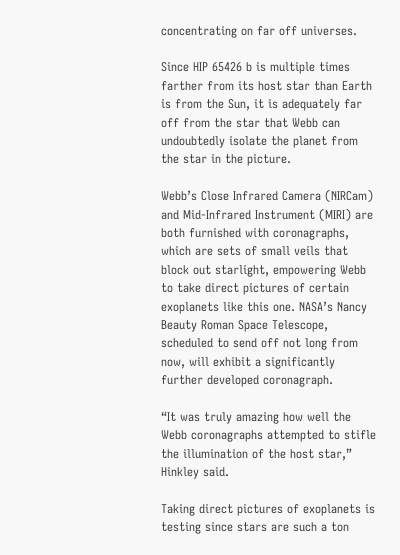concentrating on far off universes.

Since HIP 65426 b is multiple times farther from its host star than Earth is from the Sun, it is adequately far off from the star that Webb can undoubtedly isolate the planet from the star in the picture.

Webb’s Close Infrared Camera (NIRCam) and Mid-Infrared Instrument (MIRI) are both furnished with coronagraphs, which are sets of small veils that block out starlight, empowering Webb to take direct pictures of certain exoplanets like this one. NASA’s Nancy Beauty Roman Space Telescope, scheduled to send off not long from now, will exhibit a significantly further developed coronagraph.

“It was truly amazing how well the Webb coronagraphs attempted to stifle the illumination of the host star,” Hinkley said.

Taking direct pictures of exoplanets is testing since stars are such a ton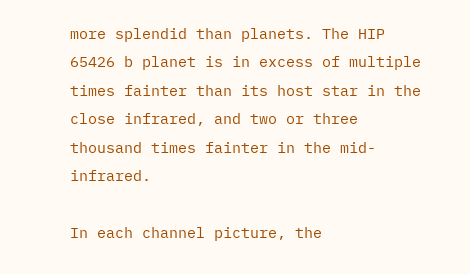more splendid than planets. The HIP 65426 b planet is in excess of multiple times fainter than its host star in the close infrared, and two or three thousand times fainter in the mid-infrared.

In each channel picture, the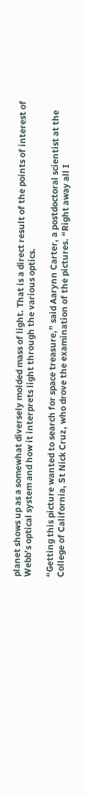planet shows up as a somewhat diversely molded mass of light. That is a direct result of the points of interest of Webb’s optical system and how it interprets light through the various optics.

“Getting this picture wanted to search for space treasure,” said Aarynn Carter, a postdoctoral scientist at the College of California, St Nick Cruz, who drove the examination of the pictures. “Right away all I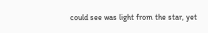could see was light from the star, yet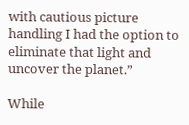with cautious picture handling I had the option to eliminate that light and uncover the planet.”

While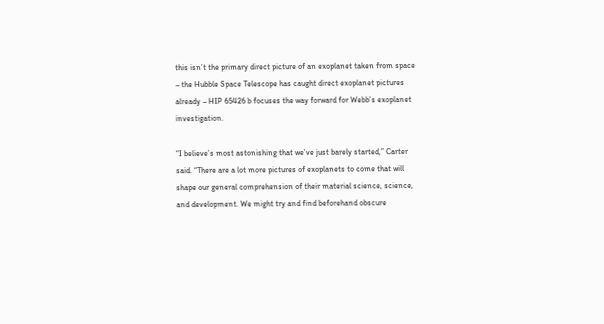this isn’t the primary direct picture of an exoplanet taken from space – the Hubble Space Telescope has caught direct exoplanet pictures already – HIP 65426 b focuses the way forward for Webb’s exoplanet investigation.

“I believe’s most astonishing that we’ve just barely started,” Carter said. “There are a lot more pictures of exoplanets to come that will shape our general comprehension of their material science, science, and development. We might try and find beforehand obscure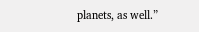planets, as well.”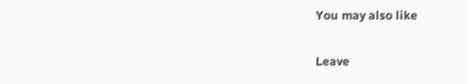You may also like

Leave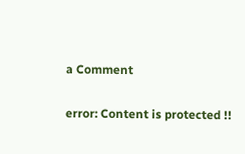a Comment

error: Content is protected !!